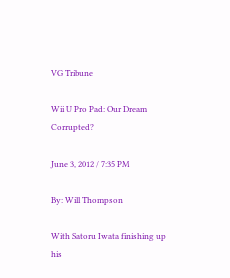VG Tribune

Wii U Pro Pad: Our Dream Corrupted?

June 3, 2012 / 7:35 PM

By: Will Thompson

With Satoru Iwata finishing up his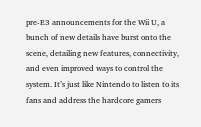pre-E3 announcements for the Wii U, a bunch of new details have burst onto the scene, detailing new features, connectivity, and even improved ways to control the system. It’s just like Nintendo to listen to its fans and address the hardcore gamers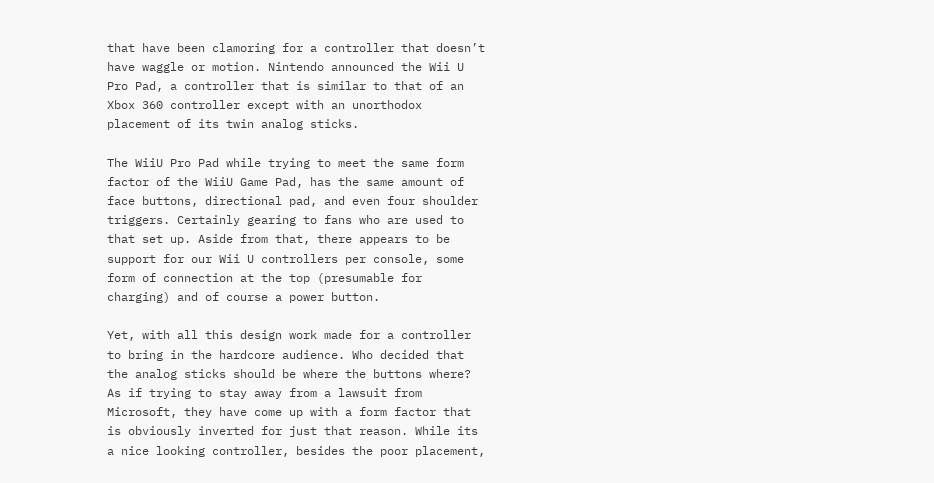that have been clamoring for a controller that doesn’t have waggle or motion. Nintendo announced the Wii U Pro Pad, a controller that is similar to that of an Xbox 360 controller except with an unorthodox placement of its twin analog sticks.

The WiiU Pro Pad while trying to meet the same form factor of the WiiU Game Pad, has the same amount of face buttons, directional pad, and even four shoulder triggers. Certainly gearing to fans who are used to that set up. Aside from that, there appears to be support for our Wii U controllers per console, some form of connection at the top (presumable for charging) and of course a power button.

Yet, with all this design work made for a controller to bring in the hardcore audience. Who decided that the analog sticks should be where the buttons where? As if trying to stay away from a lawsuit from Microsoft, they have come up with a form factor that is obviously inverted for just that reason. While its a nice looking controller, besides the poor placement,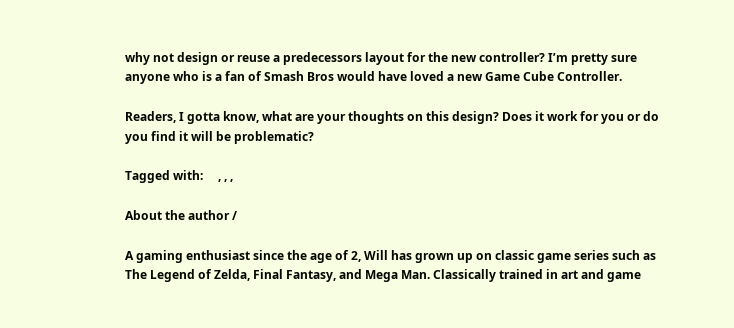why not design or reuse a predecessors layout for the new controller? I’m pretty sure anyone who is a fan of Smash Bros would have loved a new Game Cube Controller.

Readers, I gotta know, what are your thoughts on this design? Does it work for you or do you find it will be problematic?

Tagged with:     , , ,

About the author /

A gaming enthusiast since the age of 2, Will has grown up on classic game series such as The Legend of Zelda, Final Fantasy, and Mega Man. Classically trained in art and game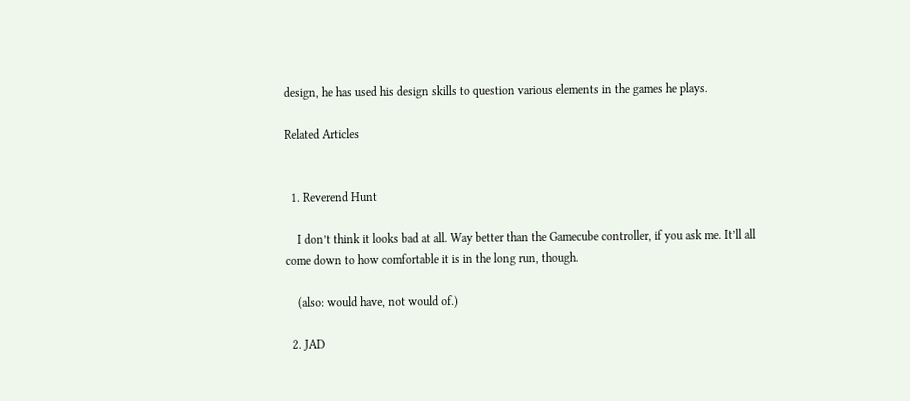design, he has used his design skills to question various elements in the games he plays.

Related Articles


  1. Reverend Hunt

    I don’t think it looks bad at all. Way better than the Gamecube controller, if you ask me. It’ll all come down to how comfortable it is in the long run, though.

    (also: would have, not would of.)

  2. JAD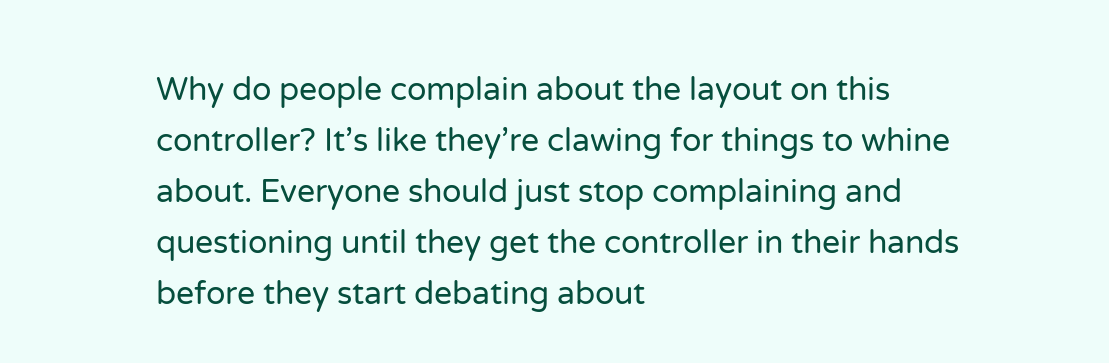Why do people complain about the layout on this controller? It’s like they’re clawing for things to whine about. Everyone should just stop complaining and questioning until they get the controller in their hands before they start debating about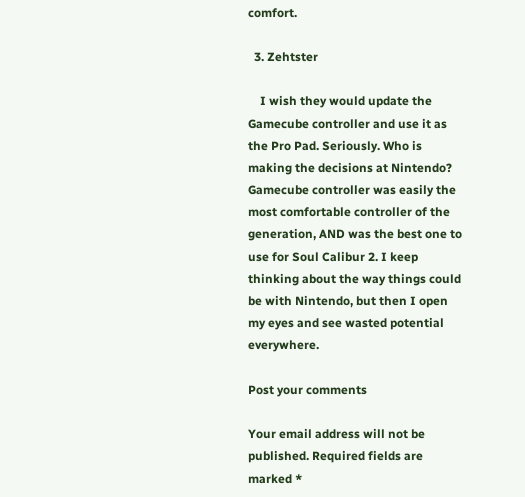comfort.

  3. Zehtster

    I wish they would update the Gamecube controller and use it as the Pro Pad. Seriously. Who is making the decisions at Nintendo? Gamecube controller was easily the most comfortable controller of the generation, AND was the best one to use for Soul Calibur 2. I keep thinking about the way things could be with Nintendo, but then I open my eyes and see wasted potential everywhere.

Post your comments

Your email address will not be published. Required fields are marked *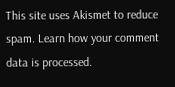This site uses Akismet to reduce spam. Learn how your comment data is processed.